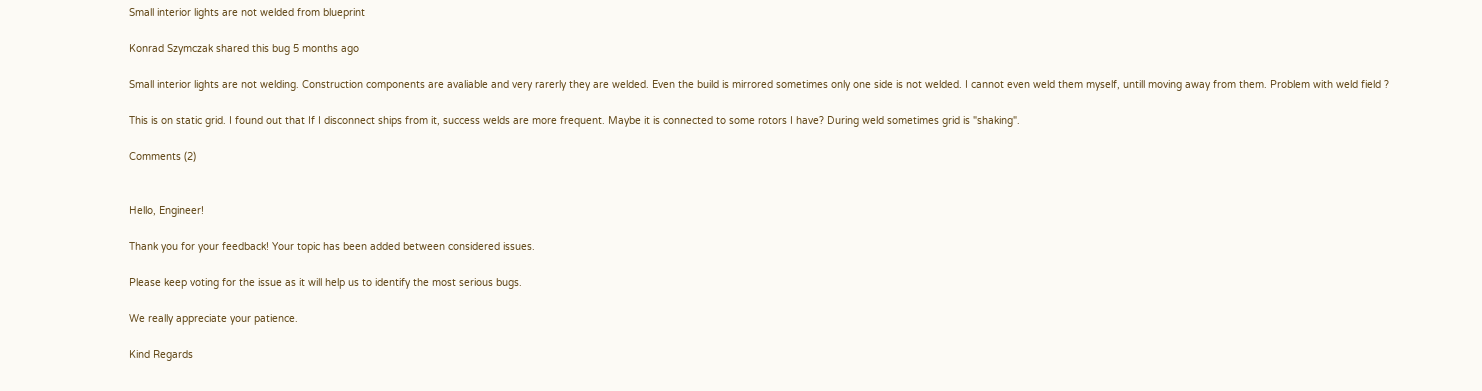Small interior lights are not welded from blueprint

Konrad Szymczak shared this bug 5 months ago

Small interior lights are not welding. Construction components are avaliable and very rarerly they are welded. Even the build is mirrored sometimes only one side is not welded. I cannot even weld them myself, untill moving away from them. Problem with weld field ?

This is on static grid. I found out that If I disconnect ships from it, success welds are more frequent. Maybe it is connected to some rotors I have? During weld sometimes grid is "shaking".

Comments (2)


Hello, Engineer!

Thank you for your feedback! Your topic has been added between considered issues.

Please keep voting for the issue as it will help us to identify the most serious bugs.

We really appreciate your patience.

Kind Regards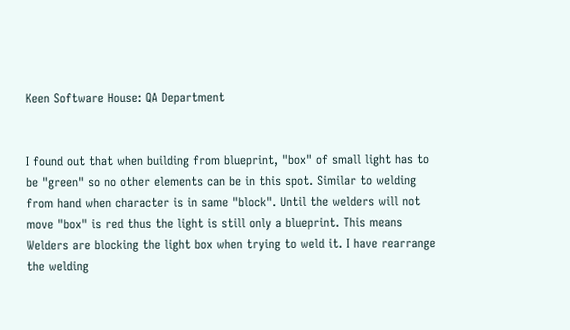Keen Software House: QA Department


I found out that when building from blueprint, "box" of small light has to be "green" so no other elements can be in this spot. Similar to welding from hand when character is in same "block". Until the welders will not move "box" is red thus the light is still only a blueprint. This means Welders are blocking the light box when trying to weld it. I have rearrange the welding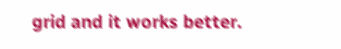grid and it works better.